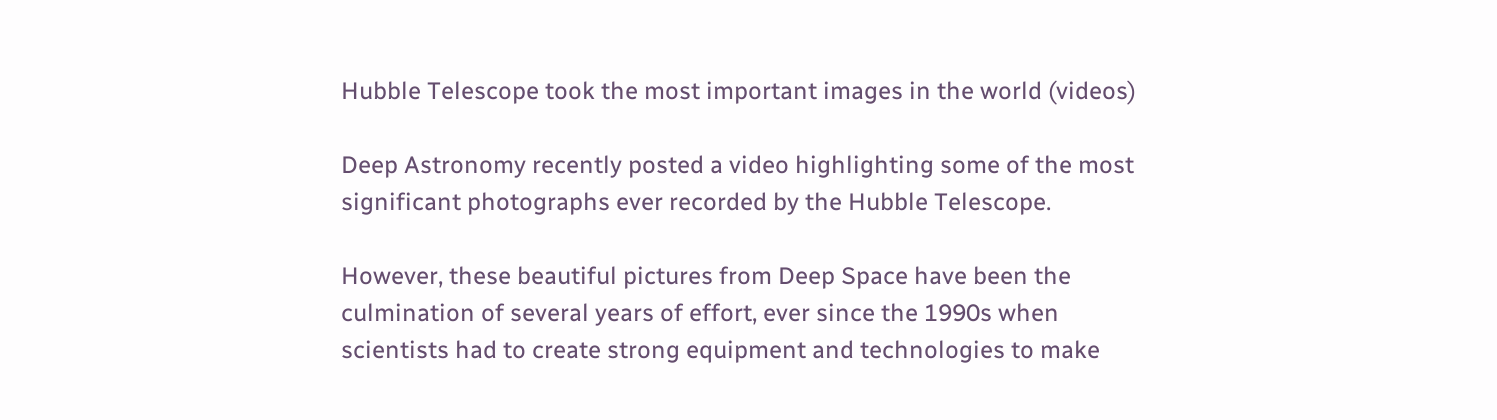Hubble Telescope took the most important images in the world (videos)

Deep Astronomy recently posted a video highlighting some of the most significant photographs ever recorded by the Hubble Telescope.

However, these beautiful pictures from Deep Space have been the culmination of several years of effort, ever since the 1990s when scientists had to create strong equipment and technologies to make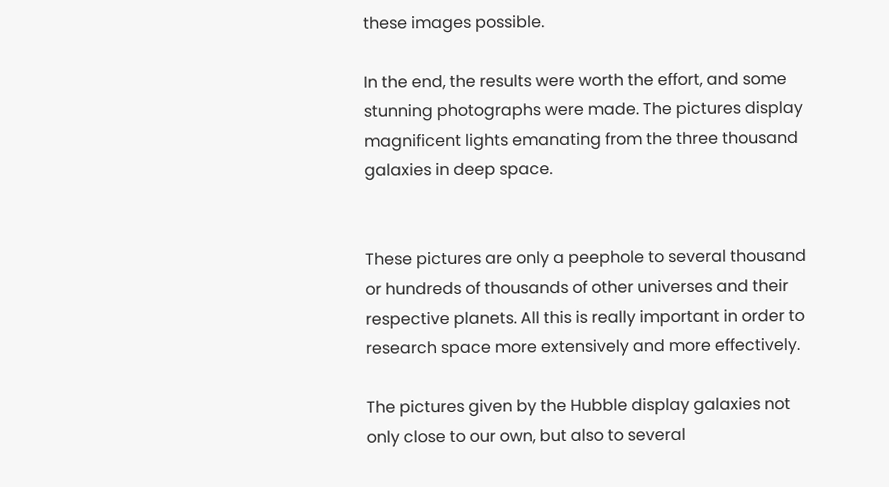these images possible.

In the end, the results were worth the effort, and some stunning photographs were made. The pictures display magnificent lights emanating from the three thousand galaxies in deep space.


These pictures are only a peephole to several thousand or hundreds of thousands of other universes and their respective planets. All this is really important in order to research space more extensively and more effectively.

The pictures given by the Hubble display galaxies not only close to our own, but also to several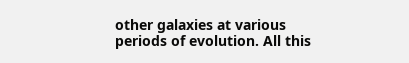other galaxies at various periods of evolution. All this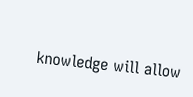knowledge will allow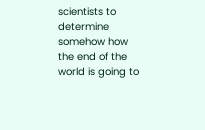scientists to determine somehow how the end of the world is going to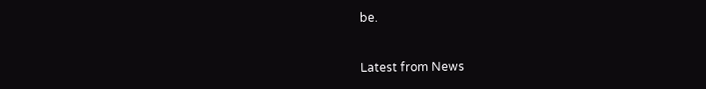be.


Latest from News